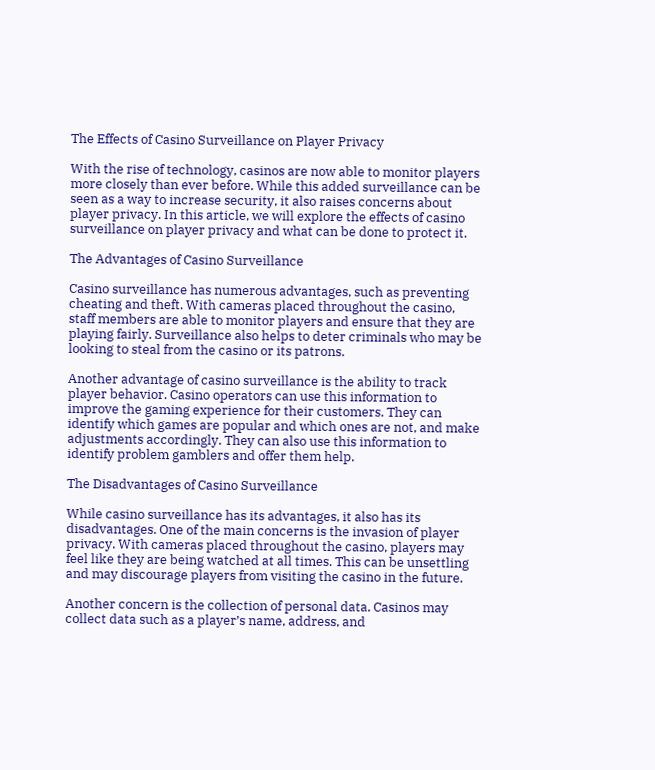The Effects of Casino Surveillance on Player Privacy

With the rise of technology, casinos are now able to monitor players more closely than ever before. While this added surveillance can be seen as a way to increase security, it also raises concerns about player privacy. In this article, we will explore the effects of casino surveillance on player privacy and what can be done to protect it.

The Advantages of Casino Surveillance

Casino surveillance has numerous advantages, such as preventing cheating and theft. With cameras placed throughout the casino, staff members are able to monitor players and ensure that they are playing fairly. Surveillance also helps to deter criminals who may be looking to steal from the casino or its patrons.

Another advantage of casino surveillance is the ability to track player behavior. Casino operators can use this information to improve the gaming experience for their customers. They can identify which games are popular and which ones are not, and make adjustments accordingly. They can also use this information to identify problem gamblers and offer them help.

The Disadvantages of Casino Surveillance

While casino surveillance has its advantages, it also has its disadvantages. One of the main concerns is the invasion of player privacy. With cameras placed throughout the casino, players may feel like they are being watched at all times. This can be unsettling and may discourage players from visiting the casino in the future.

Another concern is the collection of personal data. Casinos may collect data such as a player’s name, address, and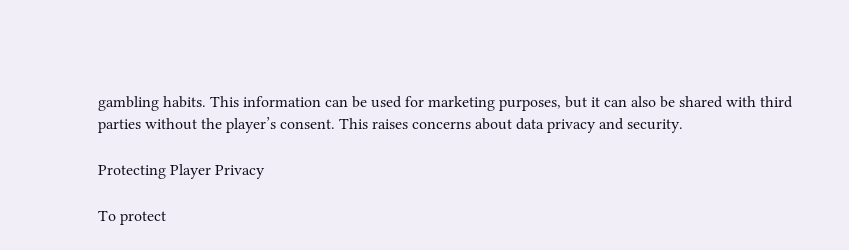gambling habits. This information can be used for marketing purposes, but it can also be shared with third parties without the player’s consent. This raises concerns about data privacy and security.

Protecting Player Privacy

To protect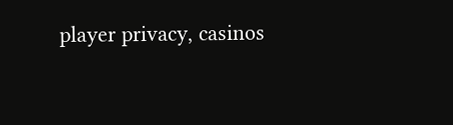player privacy, casinos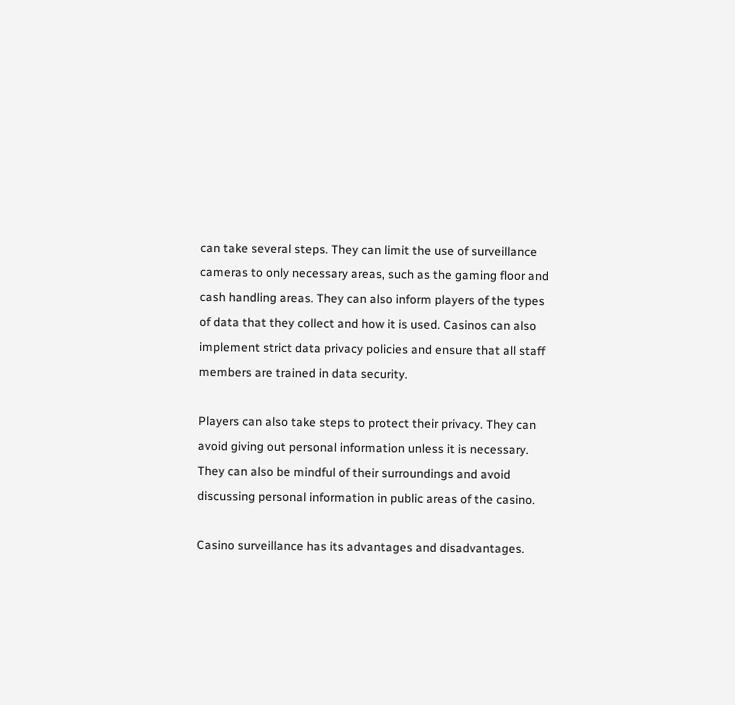can take several steps. They can limit the use of surveillance cameras to only necessary areas, such as the gaming floor and cash handling areas. They can also inform players of the types of data that they collect and how it is used. Casinos can also implement strict data privacy policies and ensure that all staff members are trained in data security.

Players can also take steps to protect their privacy. They can avoid giving out personal information unless it is necessary. They can also be mindful of their surroundings and avoid discussing personal information in public areas of the casino.

Casino surveillance has its advantages and disadvantages.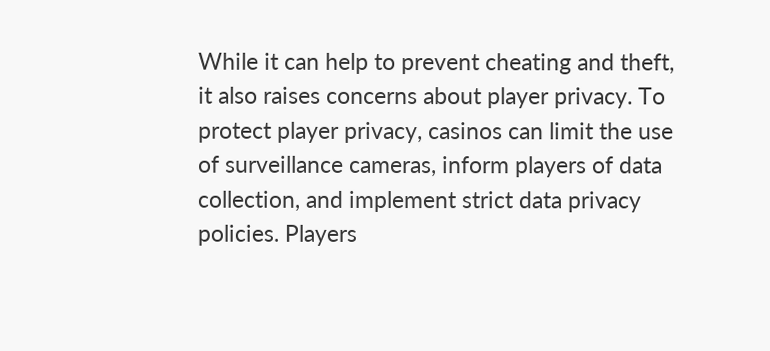While it can help to prevent cheating and theft, it also raises concerns about player privacy. To protect player privacy, casinos can limit the use of surveillance cameras, inform players of data collection, and implement strict data privacy policies. Players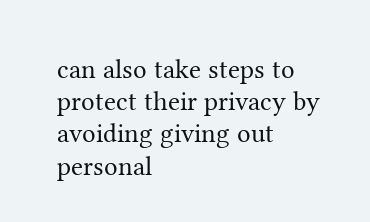can also take steps to protect their privacy by avoiding giving out personal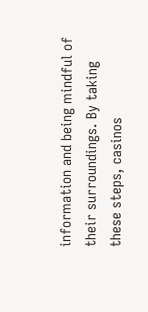information and being mindful of their surroundings. By taking these steps, casinos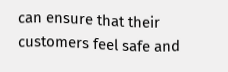can ensure that their customers feel safe and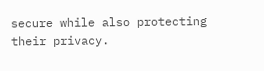secure while also protecting their privacy.